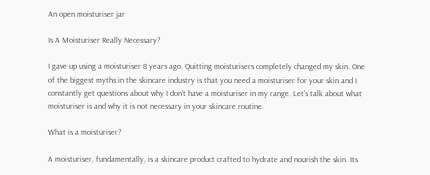An open moisturiser jar

Is A Moisturiser Really Necessary?

I gave up using a moisturiser 8 years ago. Quitting moisturisers completely changed my skin. One of the biggest myths in the skincare industry is that you need a moisturiser for your skin and I constantly get questions about why I don't have a moisturiser in my range. Let's talk about what moisturiser is and why it is not necessary in your skincare routine.

What is a moisturiser?

A moisturiser, fundamentally, is a skincare product crafted to hydrate and nourish the skin. Its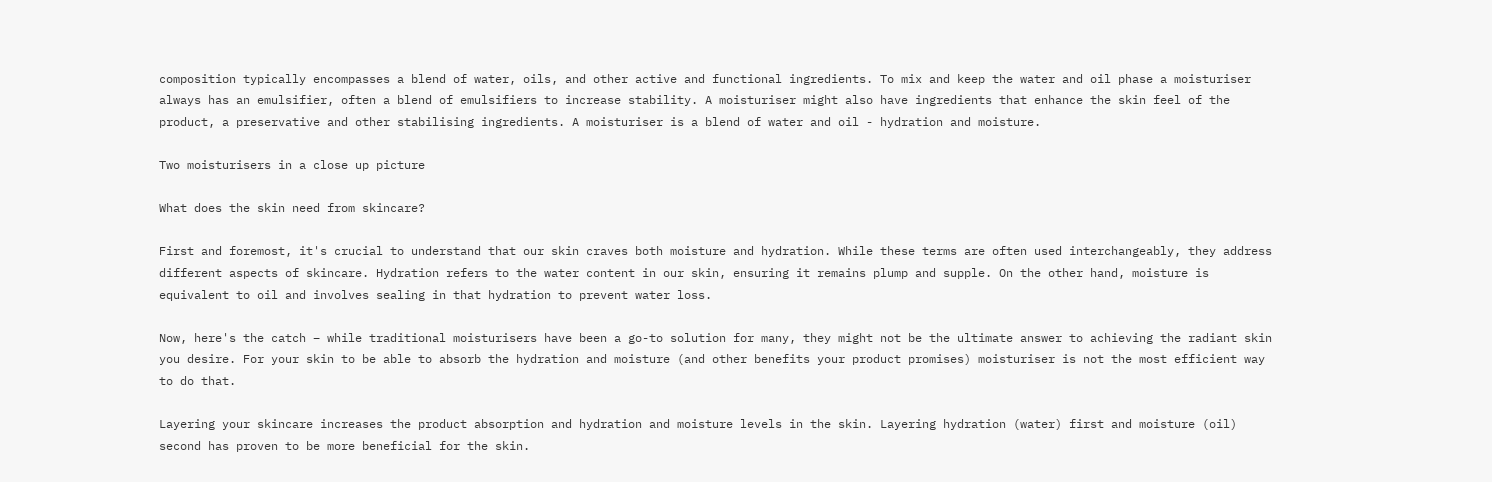composition typically encompasses a blend of water, oils, and other active and functional ingredients. To mix and keep the water and oil phase a moisturiser always has an emulsifier, often a blend of emulsifiers to increase stability. A moisturiser might also have ingredients that enhance the skin feel of the product, a preservative and other stabilising ingredients. A moisturiser is a blend of water and oil - hydration and moisture.

Two moisturisers in a close up picture

What does the skin need from skincare?

First and foremost, it's crucial to understand that our skin craves both moisture and hydration. While these terms are often used interchangeably, they address different aspects of skincare. Hydration refers to the water content in our skin, ensuring it remains plump and supple. On the other hand, moisture is equivalent to oil and involves sealing in that hydration to prevent water loss.

Now, here's the catch – while traditional moisturisers have been a go-to solution for many, they might not be the ultimate answer to achieving the radiant skin you desire. For your skin to be able to absorb the hydration and moisture (and other benefits your product promises) moisturiser is not the most efficient way to do that.

Layering your skincare increases the product absorption and hydration and moisture levels in the skin. Layering hydration (water) first and moisture (oil) second has proven to be more beneficial for the skin.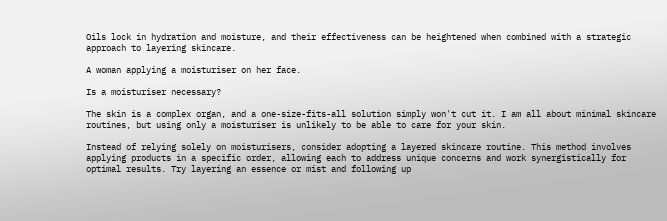Oils lock in hydration and moisture, and their effectiveness can be heightened when combined with a strategic approach to layering skincare.

A woman applying a moisturiser on her face.

Is a moisturiser necessary?

The skin is a complex organ, and a one-size-fits-all solution simply won't cut it. I am all about minimal skincare routines, but using only a moisturiser is unlikely to be able to care for your skin.

Instead of relying solely on moisturisers, consider adopting a layered skincare routine. This method involves applying products in a specific order, allowing each to address unique concerns and work synergistically for optimal results. Try layering an essence or mist and following up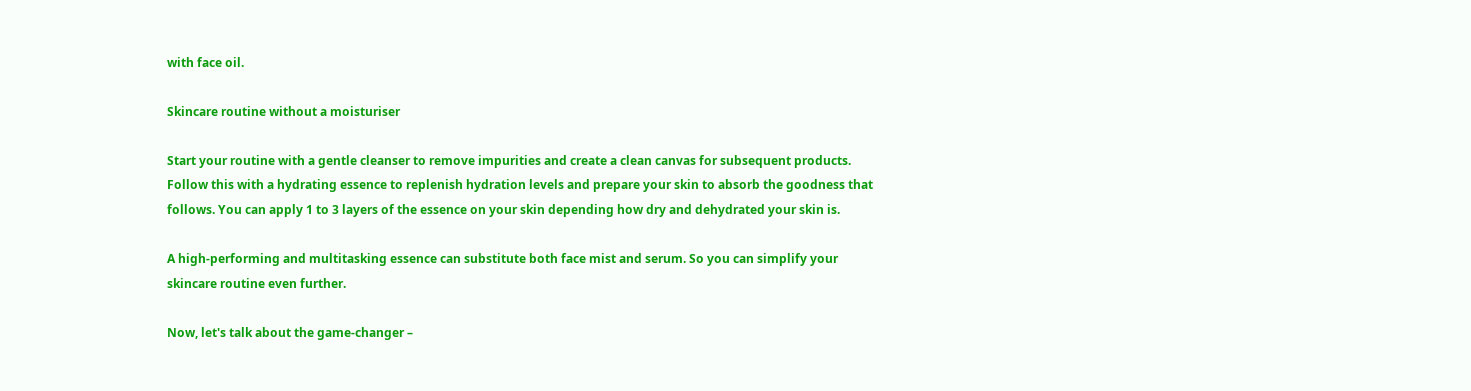with face oil.

Skincare routine without a moisturiser

Start your routine with a gentle cleanser to remove impurities and create a clean canvas for subsequent products. Follow this with a hydrating essence to replenish hydration levels and prepare your skin to absorb the goodness that follows. You can apply 1 to 3 layers of the essence on your skin depending how dry and dehydrated your skin is.

A high-performing and multitasking essence can substitute both face mist and serum. So you can simplify your skincare routine even further.

Now, let's talk about the game-changer –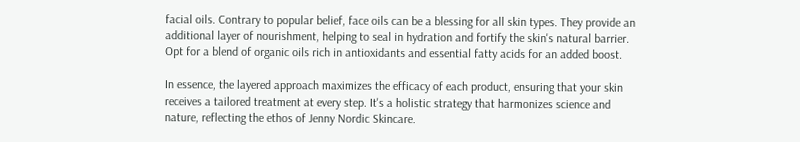facial oils. Contrary to popular belief, face oils can be a blessing for all skin types. They provide an additional layer of nourishment, helping to seal in hydration and fortify the skin's natural barrier. Opt for a blend of organic oils rich in antioxidants and essential fatty acids for an added boost.

In essence, the layered approach maximizes the efficacy of each product, ensuring that your skin receives a tailored treatment at every step. It's a holistic strategy that harmonizes science and nature, reflecting the ethos of Jenny Nordic Skincare.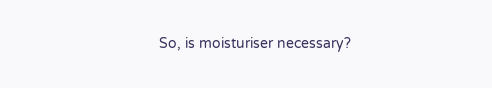So, is moisturiser necessary?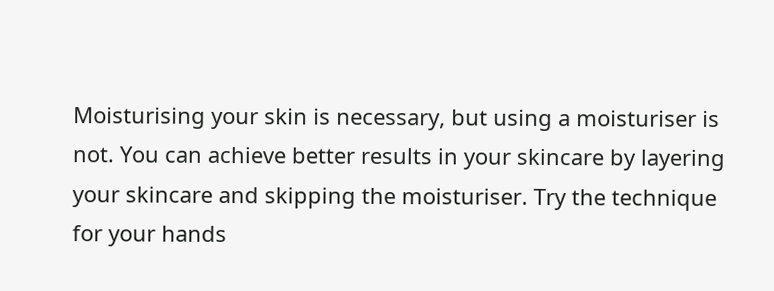Moisturising your skin is necessary, but using a moisturiser is not. You can achieve better results in your skincare by layering your skincare and skipping the moisturiser. Try the technique for your hands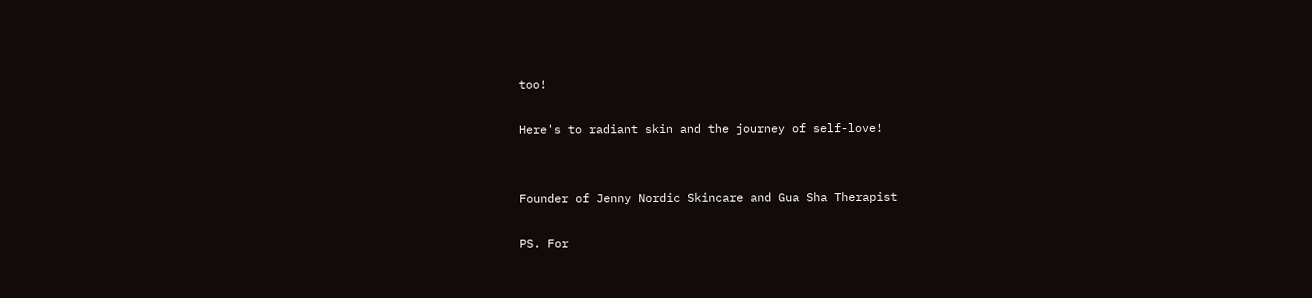too!

Here's to radiant skin and the journey of self-love!


Founder of Jenny Nordic Skincare and Gua Sha Therapist

PS. For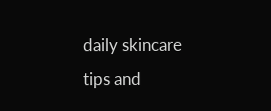daily skincare tips and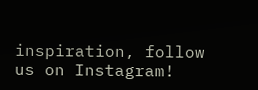inspiration, follow us on Instagram!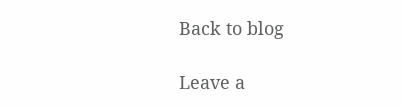Back to blog

Leave a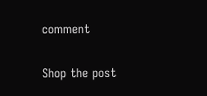comment

Shop the post